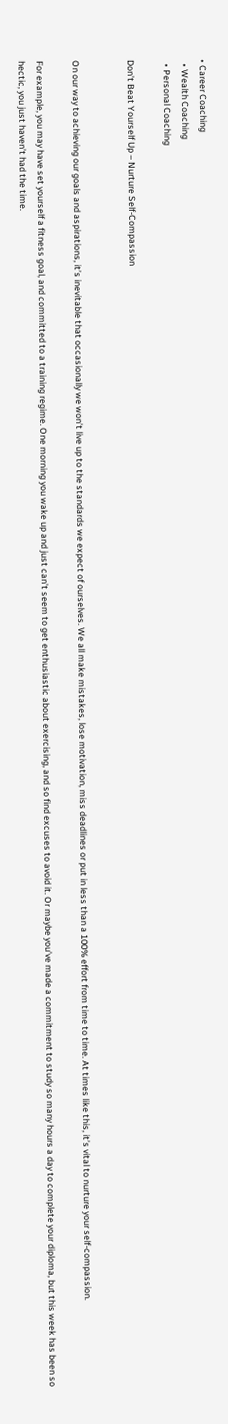• Career Coaching
  • Wealth Coaching
  • Personal Coaching

Don’t Beat Yourself Up – Nurture Self-Compassion


On our way to achieving our goals and aspirations, it’s inevitable that occasionally we won’t live up to the standards we expect of ourselves. We all make mistakes, lose motivation, miss deadlines or put in less than a 100% effort from time to time. At times like this, it’s vital to nurture your self-compassion.

For example, you may have set yourself a fitness goal, and committed to a training regime. One morning you wake up and just can’t seem to get enthusiastic about exercising, and so find excuses to avoid it. Or maybe you’ve made a commitment to study so many hours a day to complete your diploma, but this week has been so hectic, you just haven’t had the time.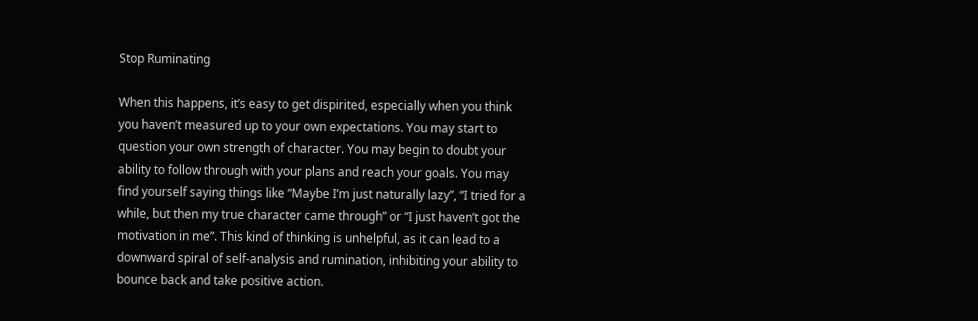Stop Ruminating

When this happens, it’s easy to get dispirited, especially when you think you haven’t measured up to your own expectations. You may start to question your own strength of character. You may begin to doubt your ability to follow through with your plans and reach your goals. You may find yourself saying things like “Maybe I’m just naturally lazy”, “I tried for a while, but then my true character came through” or “I just haven’t got the motivation in me”. This kind of thinking is unhelpful, as it can lead to a downward spiral of self-analysis and rumination, inhibiting your ability to bounce back and take positive action.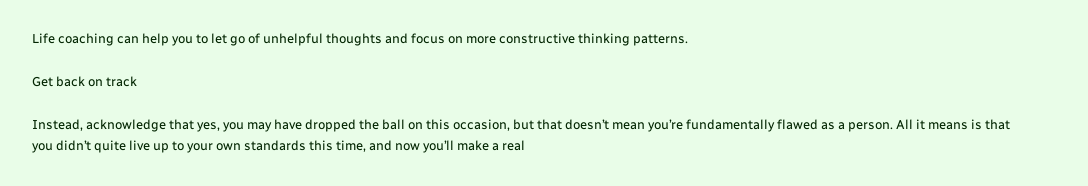Life coaching can help you to let go of unhelpful thoughts and focus on more constructive thinking patterns.

Get back on track

Instead, acknowledge that yes, you may have dropped the ball on this occasion, but that doesn’t mean you’re fundamentally flawed as a person. All it means is that you didn’t quite live up to your own standards this time, and now you’ll make a real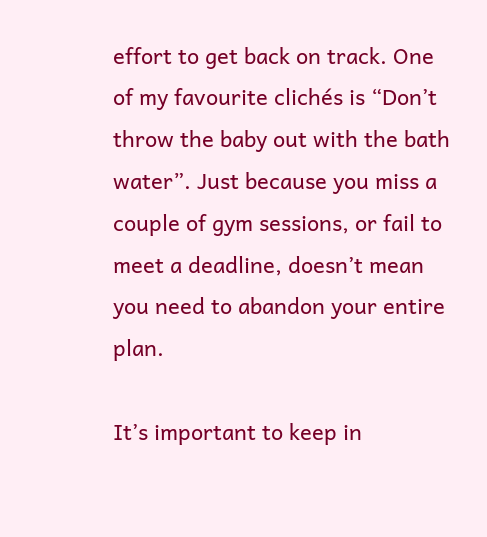effort to get back on track. One of my favourite clichés is “Don’t throw the baby out with the bath water”. Just because you miss a couple of gym sessions, or fail to meet a deadline, doesn’t mean you need to abandon your entire plan.

It’s important to keep in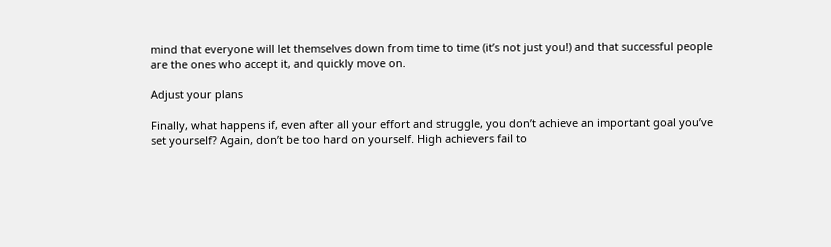mind that everyone will let themselves down from time to time (it’s not just you!) and that successful people are the ones who accept it, and quickly move on.

Adjust your plans

Finally, what happens if, even after all your effort and struggle, you don’t achieve an important goal you’ve set yourself? Again, don’t be too hard on yourself. High achievers fail to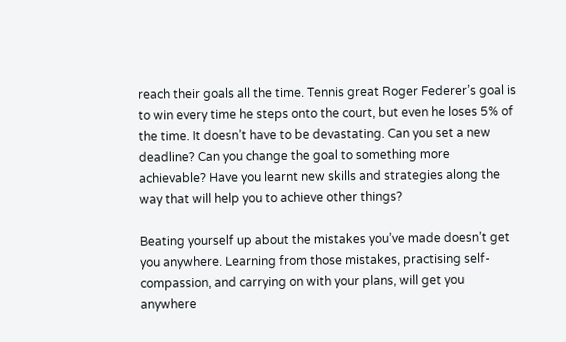reach their goals all the time. Tennis great Roger Federer’s goal is to win every time he steps onto the court, but even he loses 5% of the time. It doesn’t have to be devastating. Can you set a new deadline? Can you change the goal to something more achievable? Have you learnt new skills and strategies along the way that will help you to achieve other things?

Beating yourself up about the mistakes you’ve made doesn’t get you anywhere. Learning from those mistakes, practising self-compassion, and carrying on with your plans, will get you anywhere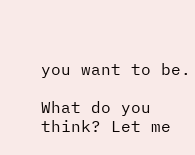you want to be.

What do you think? Let me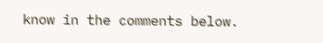know in the comments below.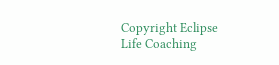Copyright Eclipse Life Coaching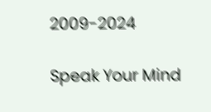2009-2024

Speak Your Mind